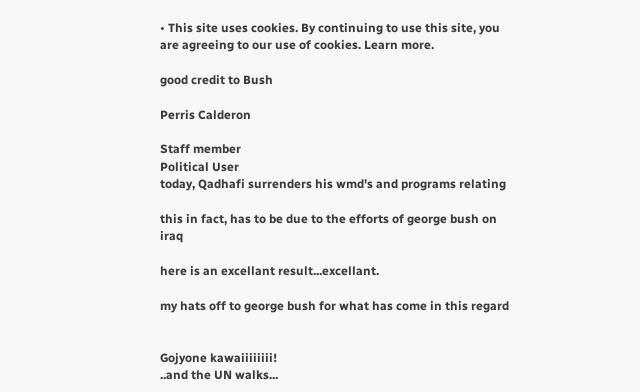• This site uses cookies. By continuing to use this site, you are agreeing to our use of cookies. Learn more.

good credit to Bush

Perris Calderon

Staff member
Political User
today, Qadhafi surrenders his wmd's and programs relating

this in fact, has to be due to the efforts of george bush on iraq

here is an excellant result...excellant.

my hats off to george bush for what has come in this regard


Gojyone kawaiiiiiiii!
..and the UN walks...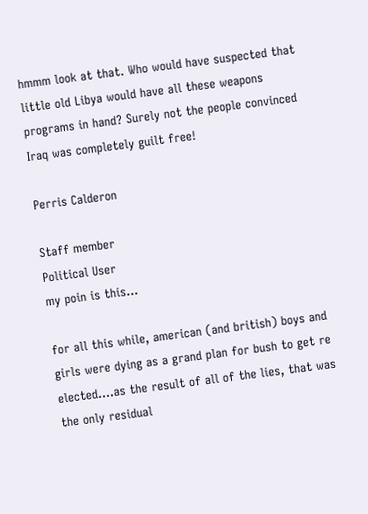hmmm look at that. Who would have suspected that little old Libya would have all these weapons programs in hand? Surely not the people convinced Iraq was completely guilt free!

Perris Calderon

Staff member
Political User
my poin is this...

for all this while, american (and british) boys and girls were dying as a grand plan for bush to get re elected....as the result of all of the lies, that was the only residual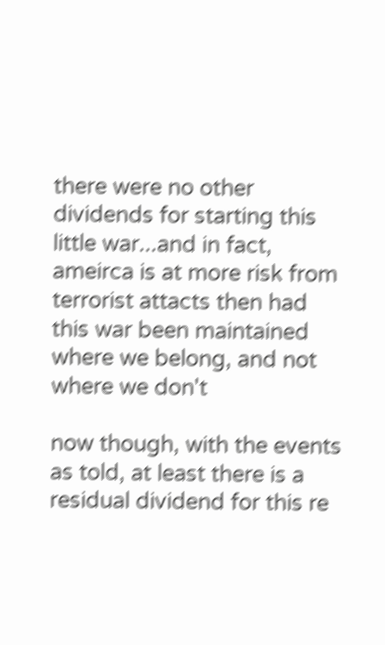there were no other dividends for starting this little war...and in fact, ameirca is at more risk from terrorist attacts then had this war been maintained where we belong, and not where we don't

now though, with the events as told, at least there is a residual dividend for this re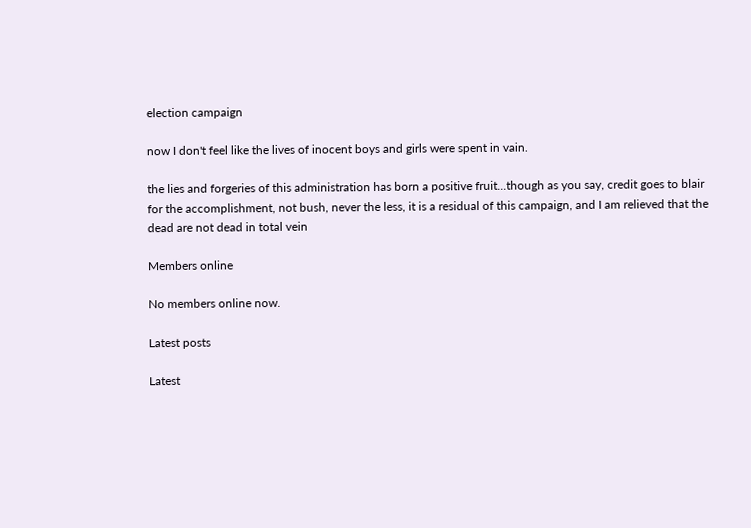election campaign

now I don't feel like the lives of inocent boys and girls were spent in vain.

the lies and forgeries of this administration has born a positive fruit...though as you say, credit goes to blair for the accomplishment, not bush, never the less, it is a residual of this campaign, and I am relieved that the dead are not dead in total vein

Members online

No members online now.

Latest posts

Latest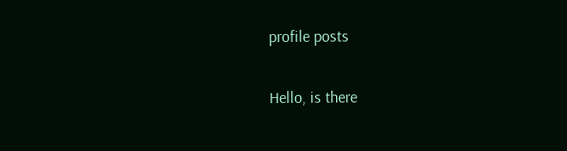profile posts

Hello, is there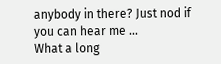anybody in there? Just nod if you can hear me ...
What a long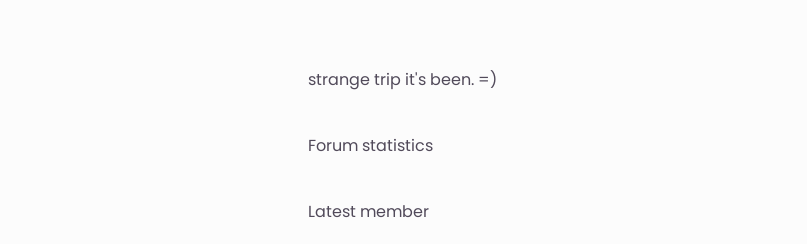strange trip it's been. =)

Forum statistics

Latest member